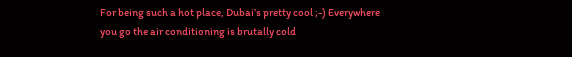For being such a hot place, Dubai’s pretty cool ;-) Everywhere you go the air conditioning is brutally cold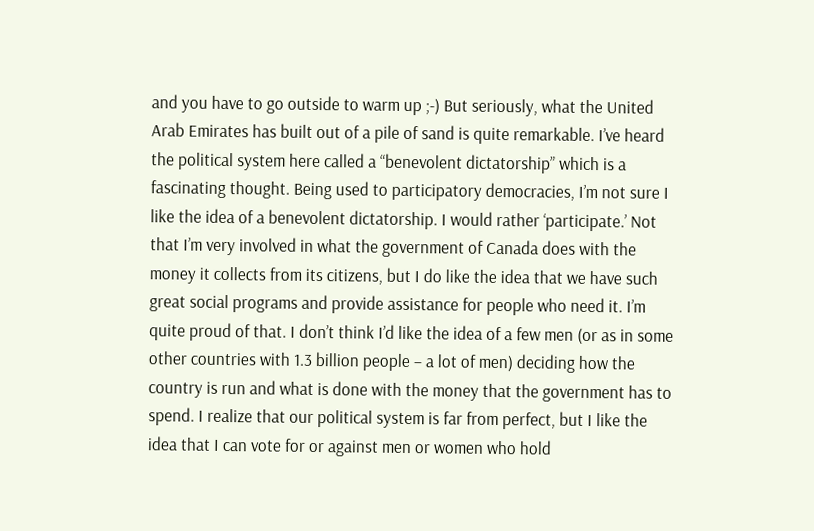and you have to go outside to warm up ;-) But seriously, what the United Arab Emirates has built out of a pile of sand is quite remarkable. I’ve heard the political system here called a “benevolent dictatorship” which is a fascinating thought. Being used to participatory democracies, I’m not sure I like the idea of a benevolent dictatorship. I would rather ‘participate.’ Not that I’m very involved in what the government of Canada does with the money it collects from its citizens, but I do like the idea that we have such great social programs and provide assistance for people who need it. I’m quite proud of that. I don’t think I’d like the idea of a few men (or as in some other countries with 1.3 billion people – a lot of men) deciding how the country is run and what is done with the money that the government has to spend. I realize that our political system is far from perfect, but I like the idea that I can vote for or against men or women who hold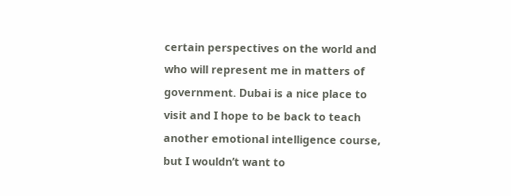certain perspectives on the world and who will represent me in matters of government. Dubai is a nice place to visit and I hope to be back to teach another emotional intelligence course, but I wouldn’t want to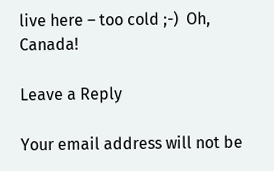live here – too cold ;-)  Oh, Canada!

Leave a Reply

Your email address will not be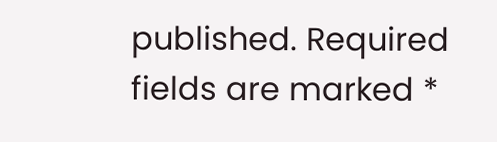published. Required fields are marked *